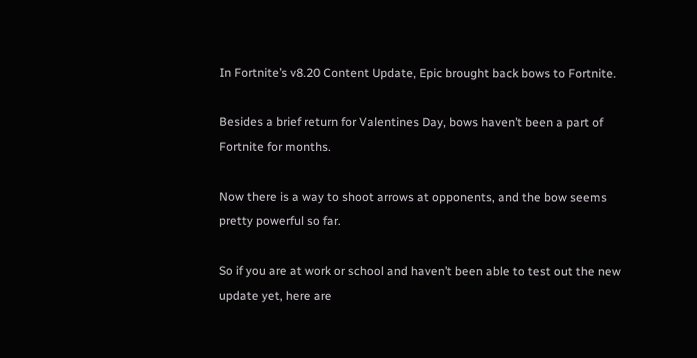In Fortnite’s v8.20 Content Update, Epic brought back bows to Fortnite.

Besides a brief return for Valentines Day, bows haven’t been a part of Fortnite for months.

Now there is a way to shoot arrows at opponents, and the bow seems pretty powerful so far.

So if you are at work or school and haven’t been able to test out the new update yet, here are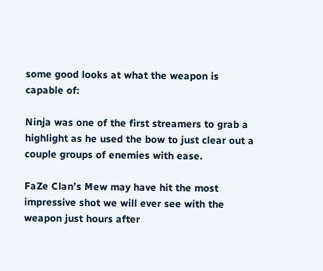some good looks at what the weapon is capable of:

Ninja was one of the first streamers to grab a highlight as he used the bow to just clear out a couple groups of enemies with ease.

FaZe Clan’s Mew may have hit the most impressive shot we will ever see with the weapon just hours after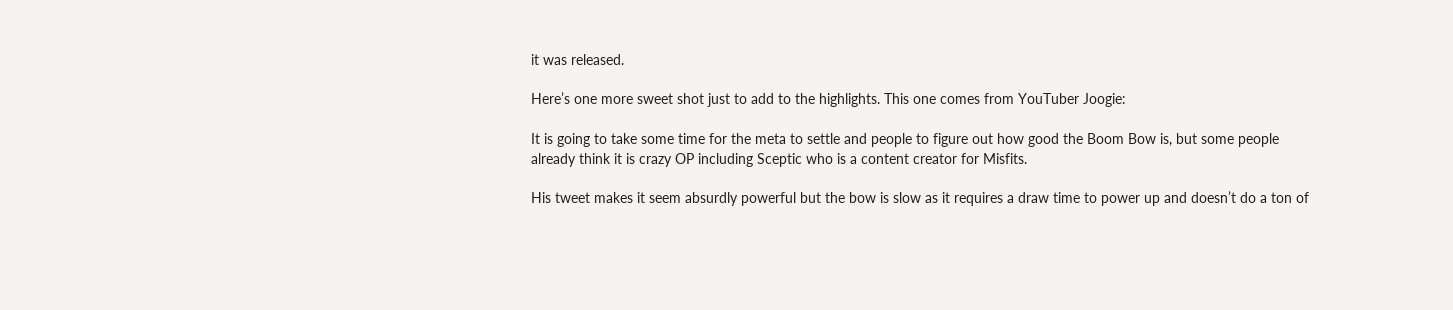it was released.

Here’s one more sweet shot just to add to the highlights. This one comes from YouTuber Joogie:

It is going to take some time for the meta to settle and people to figure out how good the Boom Bow is, but some people already think it is crazy OP including Sceptic who is a content creator for Misfits.

His tweet makes it seem absurdly powerful but the bow is slow as it requires a draw time to power up and doesn’t do a ton of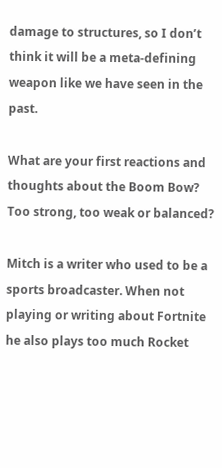damage to structures, so I don’t think it will be a meta-defining weapon like we have seen in the past.

What are your first reactions and thoughts about the Boom Bow? Too strong, too weak or balanced?

Mitch is a writer who used to be a sports broadcaster. When not playing or writing about Fortnite he also plays too much Rocket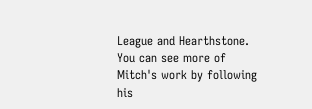League and Hearthstone. You can see more of Mitch's work by following his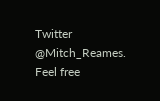Twitter @Mitch_Reames. Feel free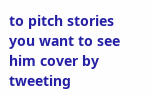to pitch stories you want to see him cover by tweeting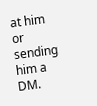at him or sending him a DM.